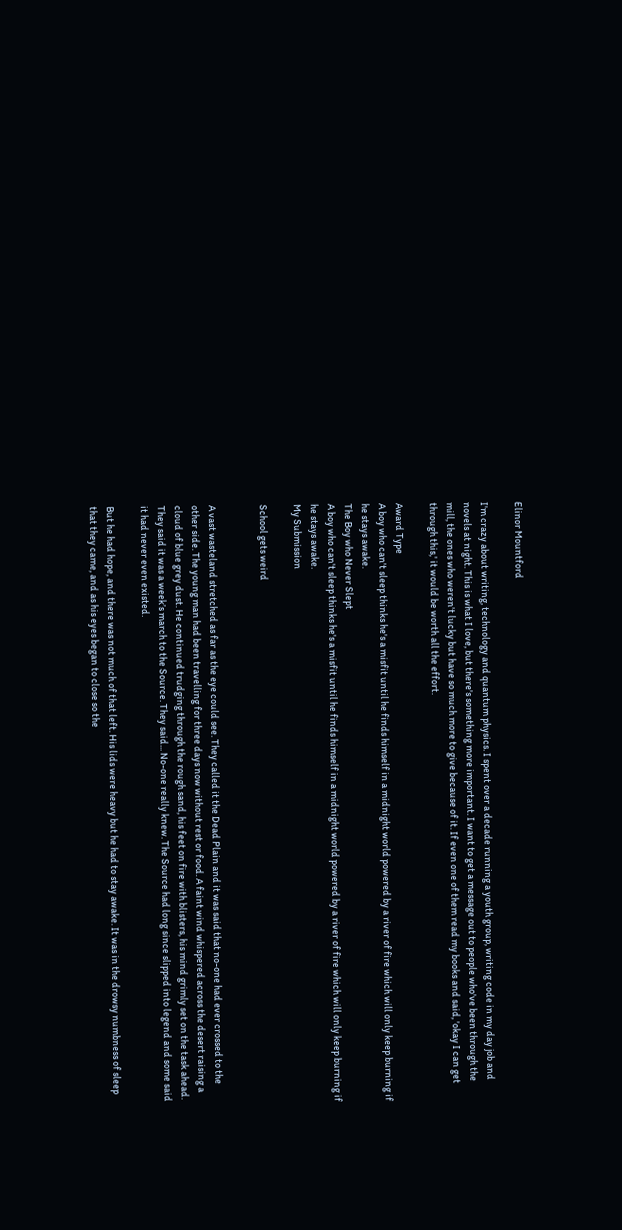Elinor Mountford

I'm crazy about writing, technology and quantum physics. I spent over a decade running a youth group, writing code in my day job and novels at night. This is what I love, but there's something more important. I want to get a message out to people who've been through the mill, the ones who weren't lucky but have so much more to give because of it. If even one of them read my books and said, 'okay I can get through this,' it would be worth all the effort.

Award Type
A boy who can't sleep thinks he's a misfit until he finds himself in a midnight world powered by a river of fire which will only keep burning if he stays awake.
The Boy who Never Slept
A boy who can't sleep thinks he's a misfit until he finds himself in a midnight world powered by a river of fire which will only keep burning if he stays awake.
My Submission

School gets weird


A vast wasteland stretched as far as the eye could see. They called it the Dead Plain and it was said that no-one had ever crossed to the other side. The young man had been travelling for three days now without rest or food. A faint wind whispered across the desert raising a cloud of blue grey dust. He continued trudging through the rough sand, his feet on fire with blisters, his mind grimly set on the task ahead. They said it was a week’s march to the Source. They said... No-one really knew. The Source had long since slipped into legend and some said it had never even existed.

But he had hope, and there was not much of that left. His lids were heavy but he had to stay awake. It was in the drowsy numbness of sleep that they came, and as his eyes began to close so the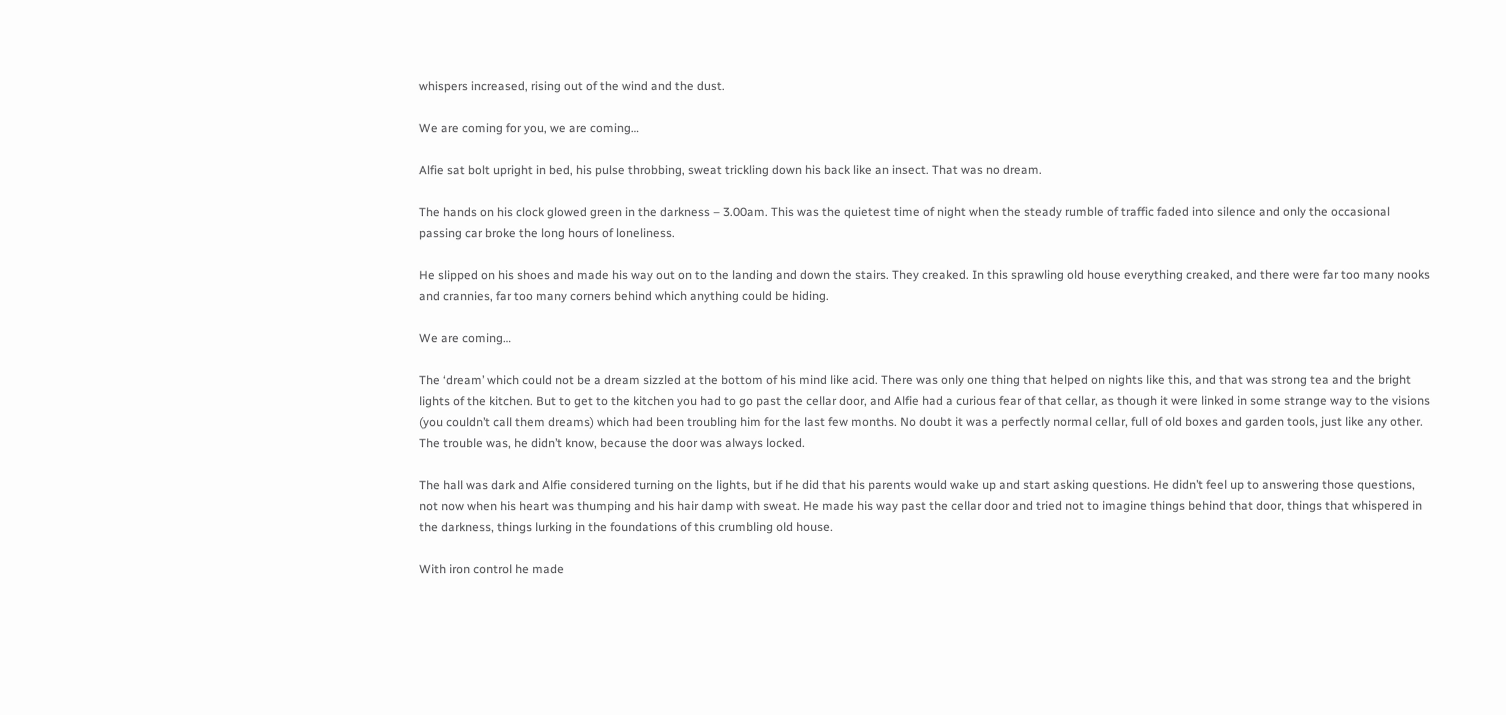whispers increased, rising out of the wind and the dust.

We are coming for you, we are coming…

Alfie sat bolt upright in bed, his pulse throbbing, sweat trickling down his back like an insect. That was no dream.

The hands on his clock glowed green in the darkness – 3.00am. This was the quietest time of night when the steady rumble of traffic faded into silence and only the occasional passing car broke the long hours of loneliness.

He slipped on his shoes and made his way out on to the landing and down the stairs. They creaked. In this sprawling old house everything creaked, and there were far too many nooks and crannies, far too many corners behind which anything could be hiding.

We are coming…

The ‘dream’ which could not be a dream sizzled at the bottom of his mind like acid. There was only one thing that helped on nights like this, and that was strong tea and the bright lights of the kitchen. But to get to the kitchen you had to go past the cellar door, and Alfie had a curious fear of that cellar, as though it were linked in some strange way to the visions (you couldn’t call them dreams) which had been troubling him for the last few months. No doubt it was a perfectly normal cellar, full of old boxes and garden tools, just like any other. The trouble was, he didn’t know, because the door was always locked.

The hall was dark and Alfie considered turning on the lights, but if he did that his parents would wake up and start asking questions. He didn’t feel up to answering those questions, not now when his heart was thumping and his hair damp with sweat. He made his way past the cellar door and tried not to imagine things behind that door, things that whispered in the darkness, things lurking in the foundations of this crumbling old house.

With iron control he made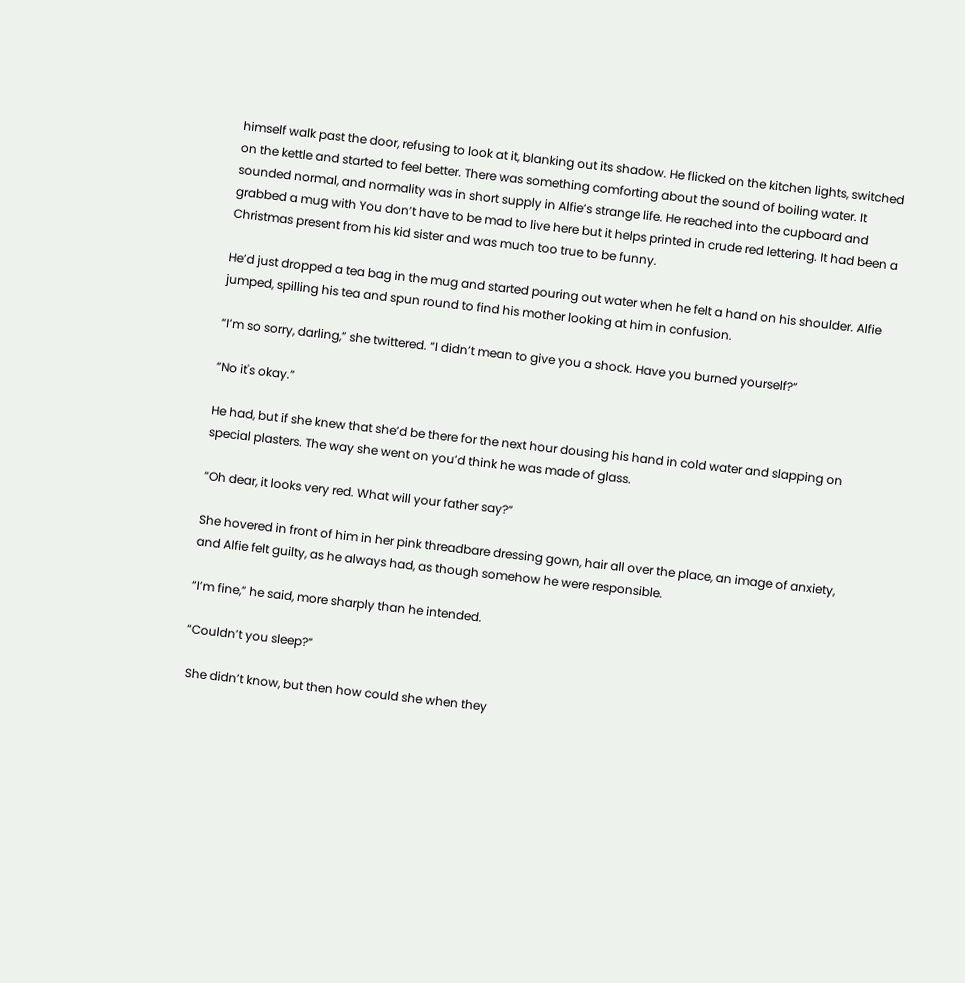himself walk past the door, refusing to look at it, blanking out its shadow. He flicked on the kitchen lights, switched on the kettle and started to feel better. There was something comforting about the sound of boiling water. It sounded normal, and normality was in short supply in Alfie’s strange life. He reached into the cupboard and grabbed a mug with You don’t have to be mad to live here but it helps printed in crude red lettering. It had been a Christmas present from his kid sister and was much too true to be funny.

He’d just dropped a tea bag in the mug and started pouring out water when he felt a hand on his shoulder. Alfie jumped, spilling his tea and spun round to find his mother looking at him in confusion.

“I’m so sorry, darling,” she twittered. “I didn’t mean to give you a shock. Have you burned yourself?”

“No it's okay.”

He had, but if she knew that she’d be there for the next hour dousing his hand in cold water and slapping on special plasters. The way she went on you’d think he was made of glass.

“Oh dear, it looks very red. What will your father say?”

She hovered in front of him in her pink threadbare dressing gown, hair all over the place, an image of anxiety, and Alfie felt guilty, as he always had, as though somehow he were responsible.

“I’m fine,” he said, more sharply than he intended.

“Couldn’t you sleep?”

 She didn’t know, but then how could she when they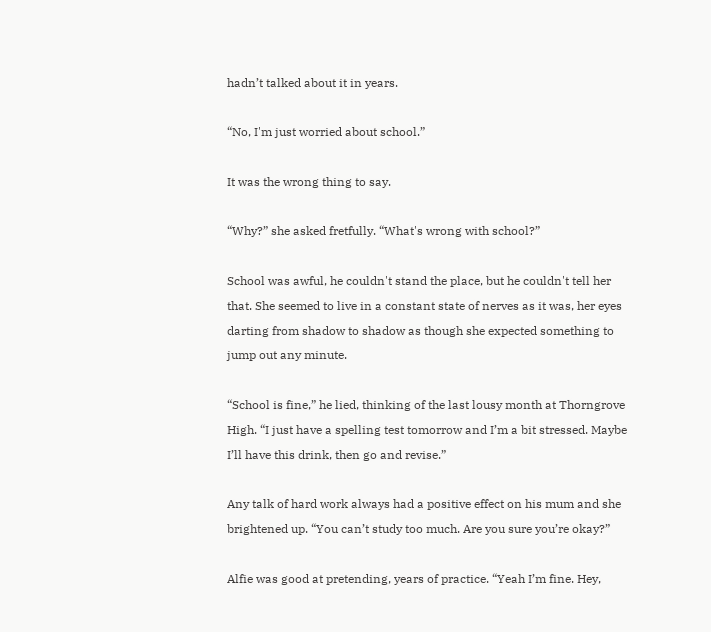hadn’t talked about it in years.

“No, I'm just worried about school.”

It was the wrong thing to say.

“Why?” she asked fretfully. “What's wrong with school?”

School was awful, he couldn't stand the place, but he couldn't tell her that. She seemed to live in a constant state of nerves as it was, her eyes darting from shadow to shadow as though she expected something to jump out any minute.

“School is fine,” he lied, thinking of the last lousy month at Thorngrove High. “I just have a spelling test tomorrow and I’m a bit stressed. Maybe I’ll have this drink, then go and revise.”

Any talk of hard work always had a positive effect on his mum and she brightened up. “You can’t study too much. Are you sure you’re okay?”

Alfie was good at pretending, years of practice. “Yeah I’m fine. Hey,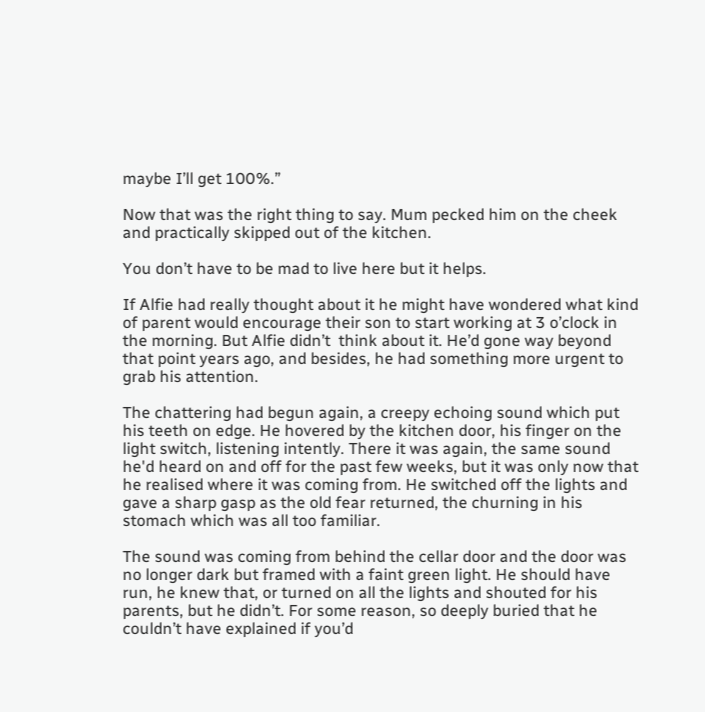maybe I’ll get 100%.”

Now that was the right thing to say. Mum pecked him on the cheek and practically skipped out of the kitchen.

You don’t have to be mad to live here but it helps.

If Alfie had really thought about it he might have wondered what kind of parent would encourage their son to start working at 3 o’clock in the morning. But Alfie didn’t  think about it. He’d gone way beyond that point years ago, and besides, he had something more urgent to grab his attention.

The chattering had begun again, a creepy echoing sound which put his teeth on edge. He hovered by the kitchen door, his finger on the light switch, listening intently. There it was again, the same sound he'd heard on and off for the past few weeks, but it was only now that he realised where it was coming from. He switched off the lights and gave a sharp gasp as the old fear returned, the churning in his stomach which was all too familiar.

The sound was coming from behind the cellar door and the door was no longer dark but framed with a faint green light. He should have run, he knew that, or turned on all the lights and shouted for his parents, but he didn’t. For some reason, so deeply buried that he couldn’t have explained if you’d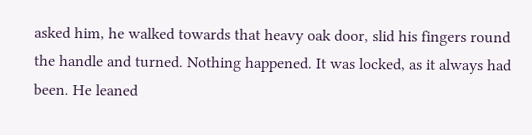asked him, he walked towards that heavy oak door, slid his fingers round the handle and turned. Nothing happened. It was locked, as it always had been. He leaned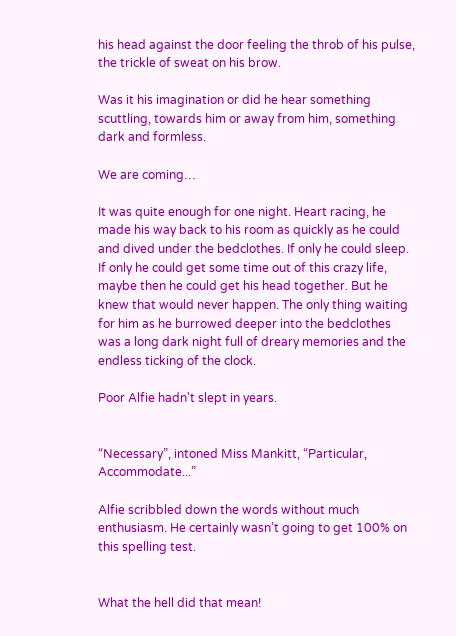his head against the door feeling the throb of his pulse, the trickle of sweat on his brow.

Was it his imagination or did he hear something scuttling, towards him or away from him, something dark and formless.

We are coming…

It was quite enough for one night. Heart racing, he made his way back to his room as quickly as he could and dived under the bedclothes. If only he could sleep. If only he could get some time out of this crazy life, maybe then he could get his head together. But he knew that would never happen. The only thing waiting for him as he burrowed deeper into the bedclothes was a long dark night full of dreary memories and the endless ticking of the clock.

Poor Alfie hadn't slept in years.


“Necessary”, intoned Miss Mankitt, “Particular, Accommodate...”

Alfie scribbled down the words without much enthusiasm. He certainly wasn’t going to get 100% on this spelling test.


What the hell did that mean!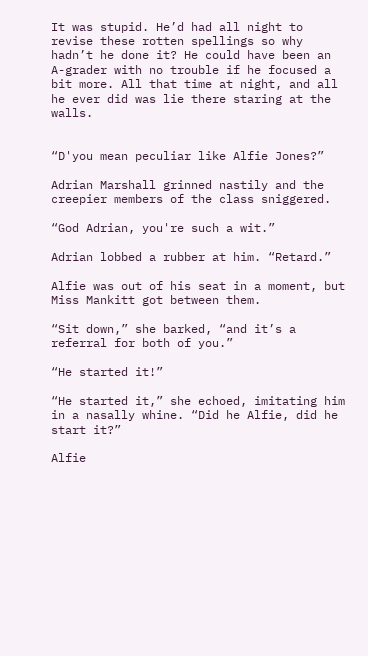It was stupid. He’d had all night to revise these rotten spellings so why hadn’t he done it? He could have been an A-grader with no trouble if he focused a bit more. All that time at night, and all he ever did was lie there staring at the walls.


“D'you mean peculiar like Alfie Jones?”

Adrian Marshall grinned nastily and the creepier members of the class sniggered.

“God Adrian, you're such a wit.”

Adrian lobbed a rubber at him. “Retard.”

Alfie was out of his seat in a moment, but Miss Mankitt got between them.

“Sit down,” she barked, “and it’s a referral for both of you.”

“He started it!”

“He started it,” she echoed, imitating him in a nasally whine. “Did he Alfie, did he start it?”

Alfie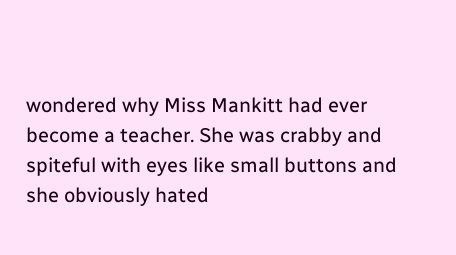wondered why Miss Mankitt had ever become a teacher. She was crabby and spiteful with eyes like small buttons and she obviously hated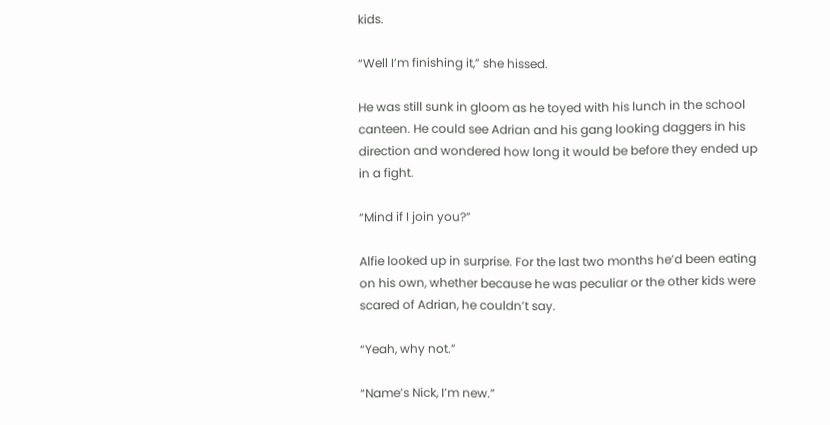kids.

“Well I’m finishing it,” she hissed.

He was still sunk in gloom as he toyed with his lunch in the school canteen. He could see Adrian and his gang looking daggers in his direction and wondered how long it would be before they ended up in a fight.

“Mind if I join you?”

Alfie looked up in surprise. For the last two months he’d been eating on his own, whether because he was peculiar or the other kids were scared of Adrian, he couldn’t say.

“Yeah, why not.”

“Name’s Nick, I’m new.”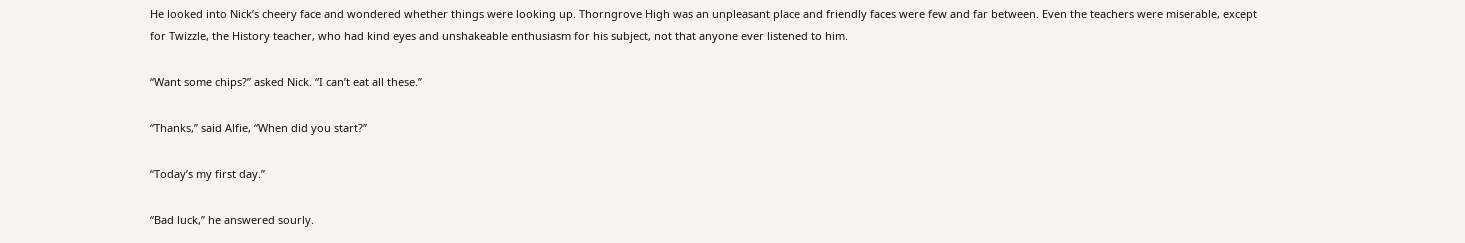He looked into Nick’s cheery face and wondered whether things were looking up. Thorngrove High was an unpleasant place and friendly faces were few and far between. Even the teachers were miserable, except for Twizzle, the History teacher, who had kind eyes and unshakeable enthusiasm for his subject, not that anyone ever listened to him.

“Want some chips?” asked Nick. “I can’t eat all these.”

“Thanks,” said Alfie, “When did you start?”

“Today’s my first day.”

“Bad luck,” he answered sourly.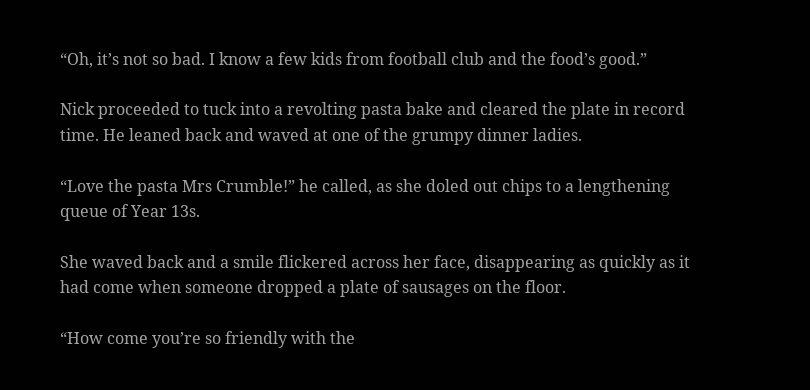“Oh, it’s not so bad. I know a few kids from football club and the food’s good.”

Nick proceeded to tuck into a revolting pasta bake and cleared the plate in record time. He leaned back and waved at one of the grumpy dinner ladies.

“Love the pasta Mrs Crumble!” he called, as she doled out chips to a lengthening queue of Year 13s.

She waved back and a smile flickered across her face, disappearing as quickly as it had come when someone dropped a plate of sausages on the floor.

“How come you’re so friendly with the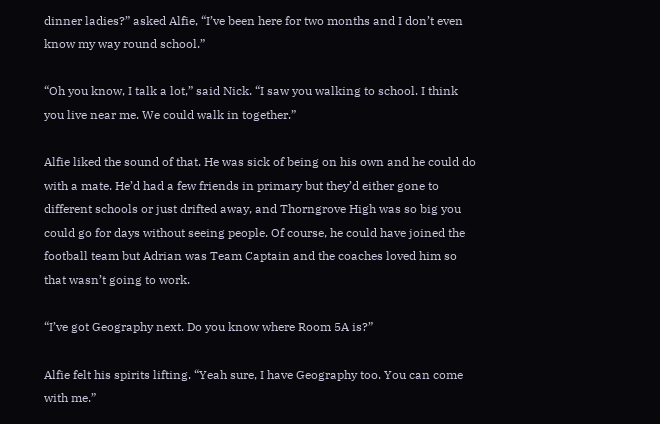dinner ladies?” asked Alfie, “I’ve been here for two months and I don’t even know my way round school.”

“Oh you know, I talk a lot,” said Nick. “I saw you walking to school. I think you live near me. We could walk in together.”

Alfie liked the sound of that. He was sick of being on his own and he could do with a mate. He’d had a few friends in primary but they’d either gone to different schools or just drifted away, and Thorngrove High was so big you could go for days without seeing people. Of course, he could have joined the football team but Adrian was Team Captain and the coaches loved him so that wasn’t going to work.

“I’ve got Geography next. Do you know where Room 5A is?”

Alfie felt his spirits lifting. “Yeah sure, I have Geography too. You can come with me.”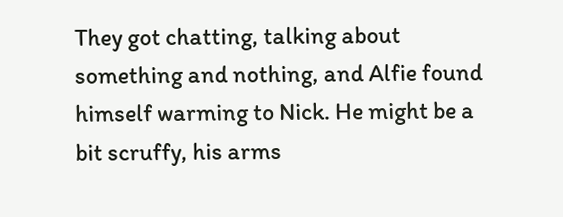They got chatting, talking about something and nothing, and Alfie found himself warming to Nick. He might be a bit scruffy, his arms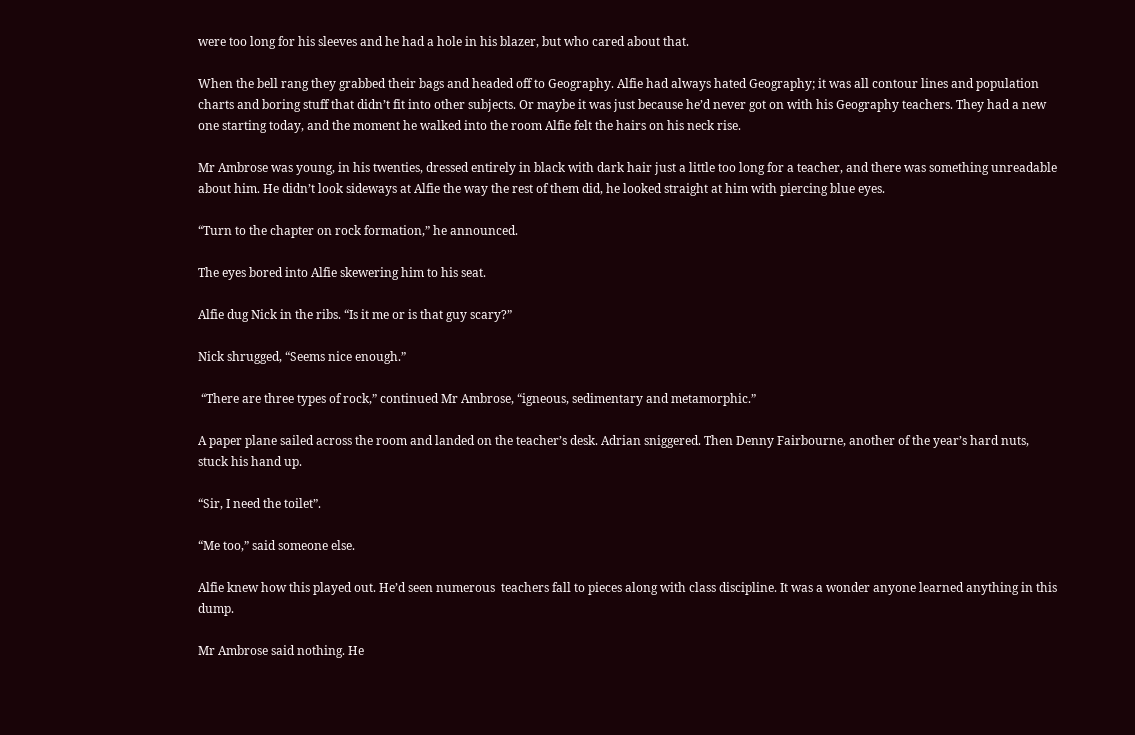were too long for his sleeves and he had a hole in his blazer, but who cared about that.

When the bell rang they grabbed their bags and headed off to Geography. Alfie had always hated Geography; it was all contour lines and population charts and boring stuff that didn’t fit into other subjects. Or maybe it was just because he’d never got on with his Geography teachers. They had a new one starting today, and the moment he walked into the room Alfie felt the hairs on his neck rise.

Mr Ambrose was young, in his twenties, dressed entirely in black with dark hair just a little too long for a teacher, and there was something unreadable about him. He didn’t look sideways at Alfie the way the rest of them did, he looked straight at him with piercing blue eyes.

“Turn to the chapter on rock formation,” he announced.

The eyes bored into Alfie skewering him to his seat.

Alfie dug Nick in the ribs. “Is it me or is that guy scary?”

Nick shrugged, “Seems nice enough.”

 “There are three types of rock,” continued Mr Ambrose, “igneous, sedimentary and metamorphic.”

A paper plane sailed across the room and landed on the teacher’s desk. Adrian sniggered. Then Denny Fairbourne, another of the year’s hard nuts, stuck his hand up.

“Sir, I need the toilet”.

“Me too,” said someone else.

Alfie knew how this played out. He’d seen numerous  teachers fall to pieces along with class discipline. It was a wonder anyone learned anything in this dump.

Mr Ambrose said nothing. He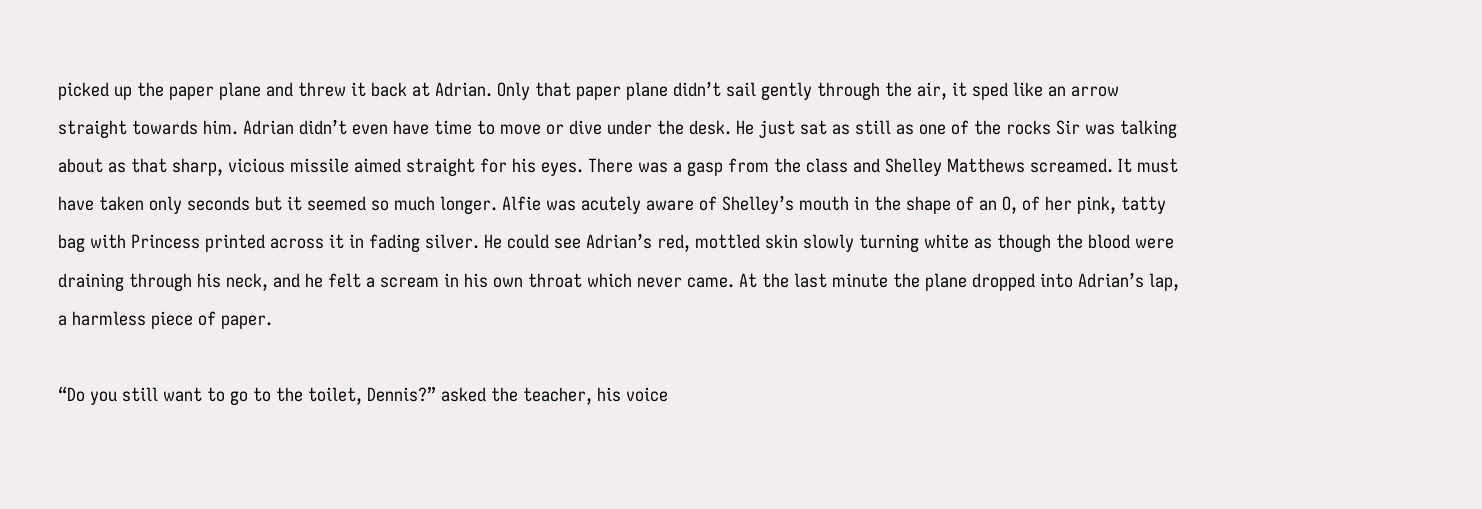picked up the paper plane and threw it back at Adrian. Only that paper plane didn’t sail gently through the air, it sped like an arrow straight towards him. Adrian didn’t even have time to move or dive under the desk. He just sat as still as one of the rocks Sir was talking about as that sharp, vicious missile aimed straight for his eyes. There was a gasp from the class and Shelley Matthews screamed. It must have taken only seconds but it seemed so much longer. Alfie was acutely aware of Shelley’s mouth in the shape of an O, of her pink, tatty bag with Princess printed across it in fading silver. He could see Adrian’s red, mottled skin slowly turning white as though the blood were draining through his neck, and he felt a scream in his own throat which never came. At the last minute the plane dropped into Adrian’s lap, a harmless piece of paper.

“Do you still want to go to the toilet, Dennis?” asked the teacher, his voice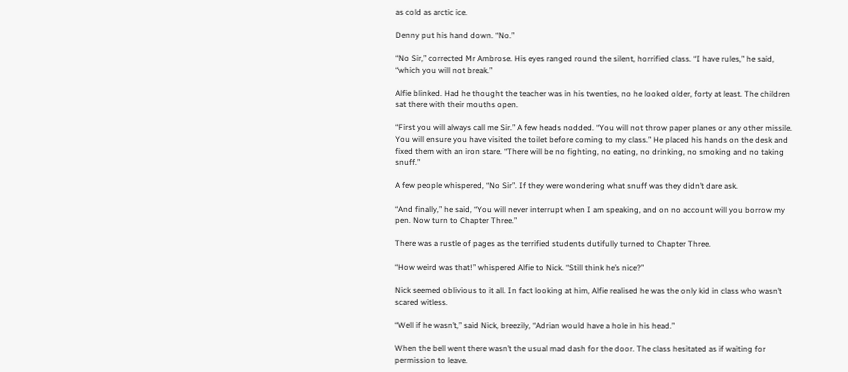as cold as arctic ice.

Denny put his hand down. “No.”

“No Sir,” corrected Mr Ambrose. His eyes ranged round the silent, horrified class. “I have rules,” he said, “which you will not break.”

Alfie blinked. Had he thought the teacher was in his twenties, no he looked older, forty at least. The children sat there with their mouths open.

“First you will always call me Sir.” A few heads nodded. “You will not throw paper planes or any other missile. You will ensure you have visited the toilet before coming to my class.” He placed his hands on the desk and fixed them with an iron stare. “There will be no fighting, no eating, no drinking, no smoking and no taking snuff.”

A few people whispered, “No Sir”. If they were wondering what snuff was they didn’t dare ask.

“And finally,” he said, “You will never interrupt when I am speaking, and on no account will you borrow my pen. Now turn to Chapter Three.”

There was a rustle of pages as the terrified students dutifully turned to Chapter Three.

“How weird was that!” whispered Alfie to Nick. “Still think he’s nice?”

Nick seemed oblivious to it all. In fact looking at him, Alfie realised he was the only kid in class who wasn’t scared witless.

“Well if he wasn’t,” said Nick, breezily, “Adrian would have a hole in his head.”

When the bell went there wasn’t the usual mad dash for the door. The class hesitated as if waiting for permission to leave.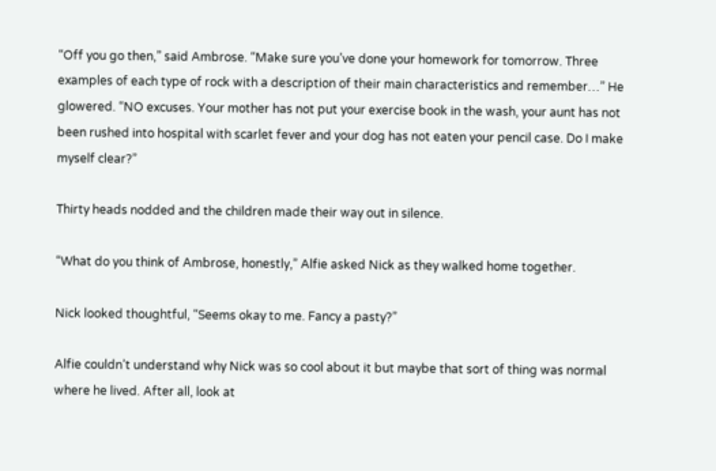“Off you go then,” said Ambrose. “Make sure you’ve done your homework for tomorrow. Three examples of each type of rock with a description of their main characteristics and remember…” He glowered. “NO excuses. Your mother has not put your exercise book in the wash, your aunt has not been rushed into hospital with scarlet fever and your dog has not eaten your pencil case. Do I make myself clear?”

Thirty heads nodded and the children made their way out in silence.

“What do you think of Ambrose, honestly,” Alfie asked Nick as they walked home together.

Nick looked thoughtful, “Seems okay to me. Fancy a pasty?”

Alfie couldn’t understand why Nick was so cool about it but maybe that sort of thing was normal where he lived. After all, look at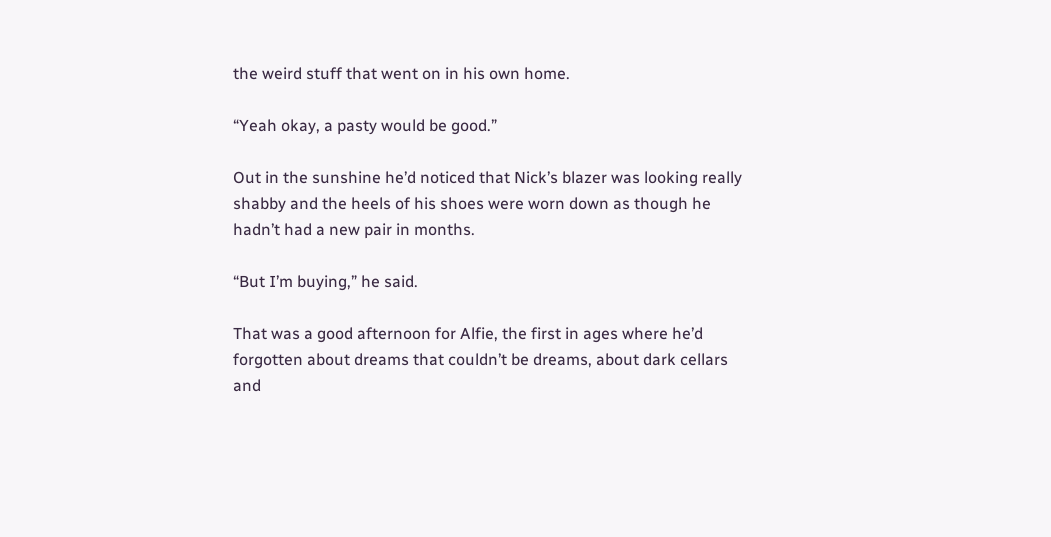the weird stuff that went on in his own home.

“Yeah okay, a pasty would be good.”

Out in the sunshine he’d noticed that Nick’s blazer was looking really shabby and the heels of his shoes were worn down as though he hadn’t had a new pair in months.

“But I’m buying,” he said.

That was a good afternoon for Alfie, the first in ages where he’d forgotten about dreams that couldn’t be dreams, about dark cellars and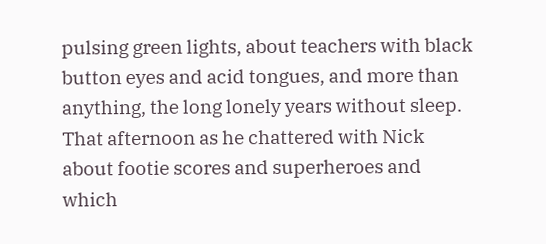pulsing green lights, about teachers with black button eyes and acid tongues, and more than anything, the long lonely years without sleep. That afternoon as he chattered with Nick about footie scores and superheroes and which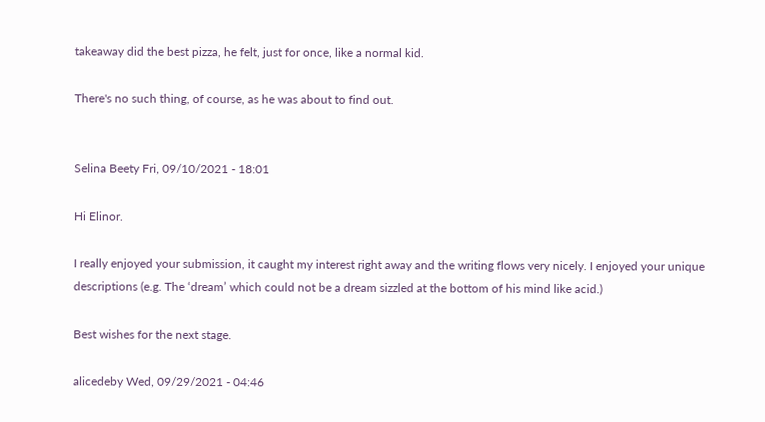takeaway did the best pizza, he felt, just for once, like a normal kid.

There's no such thing, of course, as he was about to find out.


Selina Beety Fri, 09/10/2021 - 18:01

Hi Elinor.

I really enjoyed your submission, it caught my interest right away and the writing flows very nicely. I enjoyed your unique descriptions (e.g. The ‘dream’ which could not be a dream sizzled at the bottom of his mind like acid.)

Best wishes for the next stage.

alicedeby Wed, 09/29/2021 - 04:46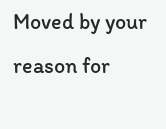Moved by your reason for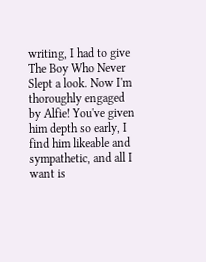writing, I had to give The Boy Who Never Slept a look. Now I'm thoroughly engaged by Alfie! You've given him depth so early, I find him likeable and sympathetic, and all I want is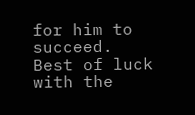for him to succeed. Best of luck with the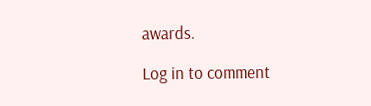awards.

Log in to comment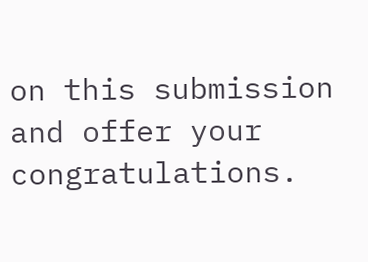on this submission and offer your congratulations.